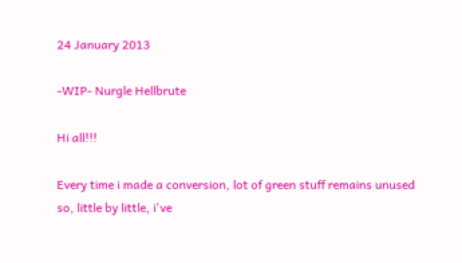24 January 2013

-WIP- Nurgle Hellbrute

Hi all!!!

Every time i made a conversion, lot of green stuff remains unused so, little by little, i've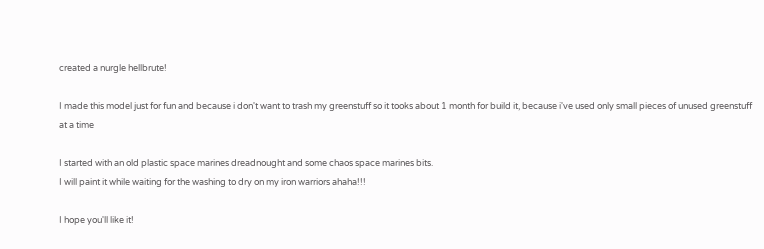created a nurgle hellbrute!

I made this model just for fun and because i don't want to trash my greenstuff so it tooks about 1 month for build it, because i've used only small pieces of unused greenstuff at a time

I started with an old plastic space marines dreadnought and some chaos space marines bits.
I will paint it while waiting for the washing to dry on my iron warriors ahaha!!!

I hope you'll like it!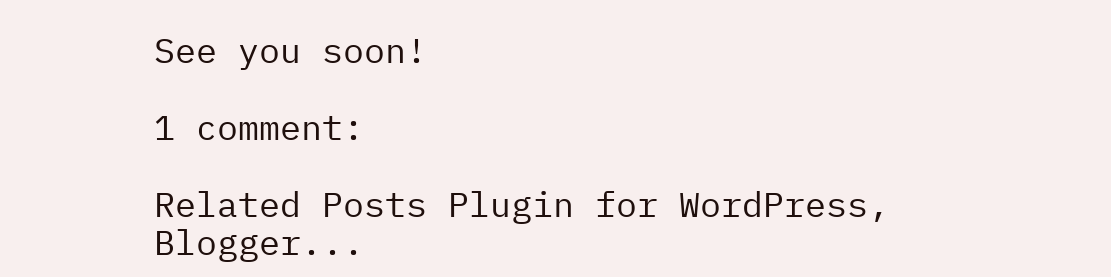See you soon!

1 comment:

Related Posts Plugin for WordPress, Blogger...